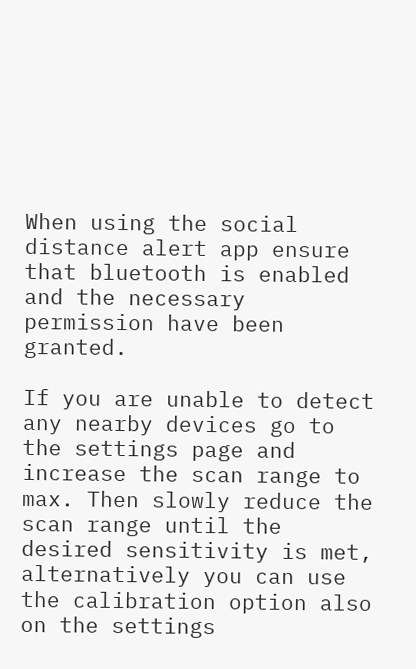When using the social distance alert app ensure that bluetooth is enabled and the necessary permission have been granted.

If you are unable to detect any nearby devices go to the settings page and increase the scan range to max. Then slowly reduce the scan range until the desired sensitivity is met, alternatively you can use the calibration option also on the settings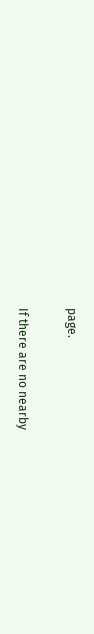page.

If there are no nearby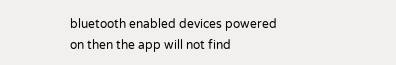bluetooth enabled devices powered on then the app will not find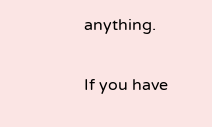anything.

If you have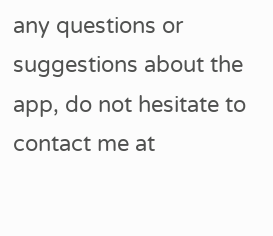any questions or suggestions about the app, do not hesitate to contact me at